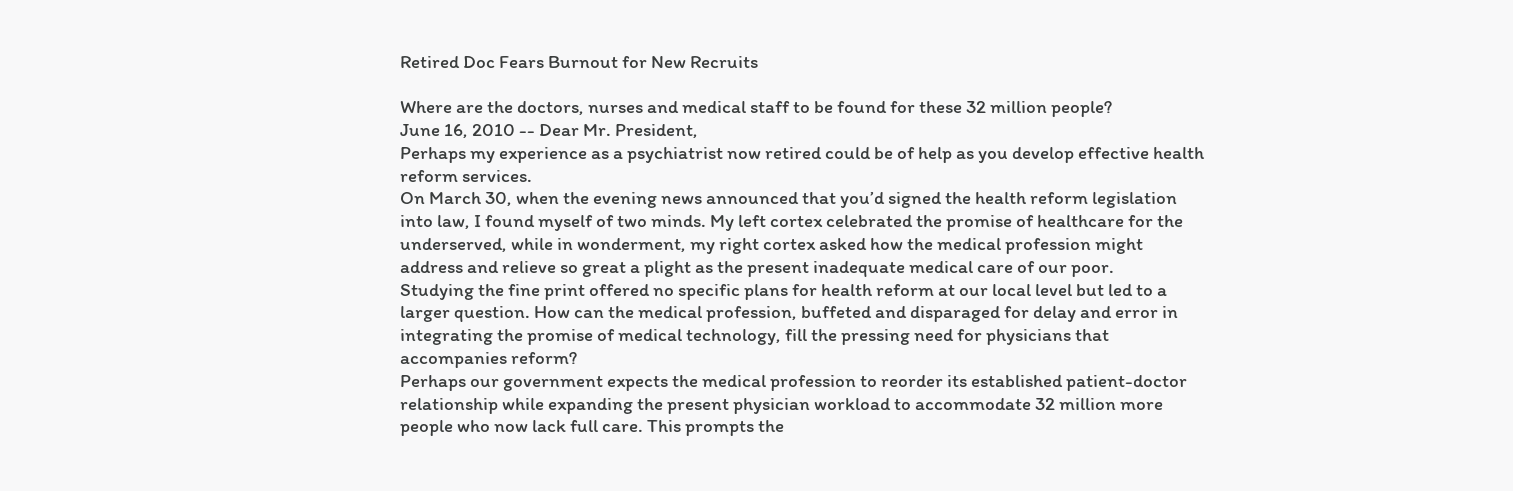Retired Doc Fears Burnout for New Recruits

Where are the doctors, nurses and medical staff to be found for these 32 million people?
June 16, 2010 -- Dear Mr. President,
Perhaps my experience as a psychiatrist now retired could be of help as you develop effective health reform services.
On March 30, when the evening news announced that you’d signed the health reform legislation into law, I found myself of two minds. My left cortex celebrated the promise of healthcare for the underserved, while in wonderment, my right cortex asked how the medical profession might address and relieve so great a plight as the present inadequate medical care of our poor.
Studying the fine print offered no specific plans for health reform at our local level but led to a larger question. How can the medical profession, buffeted and disparaged for delay and error in integrating the promise of medical technology, fill the pressing need for physicians that accompanies reform?
Perhaps our government expects the medical profession to reorder its established patient-doctor relationship while expanding the present physician workload to accommodate 32 million more people who now lack full care. This prompts the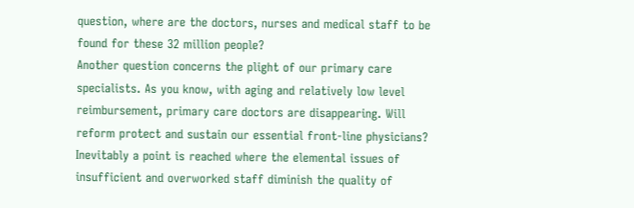question, where are the doctors, nurses and medical staff to be found for these 32 million people?
Another question concerns the plight of our primary care specialists. As you know, with aging and relatively low level reimbursement, primary care doctors are disappearing. Will reform protect and sustain our essential front-line physicians?
Inevitably a point is reached where the elemental issues of insufficient and overworked staff diminish the quality of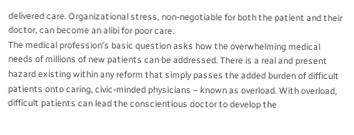delivered care. Organizational stress, non-negotiable for both the patient and their doctor, can become an alibi for poor care.
The medical profession’s basic question asks how the overwhelming medical needs of millions of new patients can be addressed. There is a real and present hazard existing within any reform that simply passes the added burden of difficult patients onto caring, civic-minded physicians – known as overload. With overload, difficult patients can lead the conscientious doctor to develop the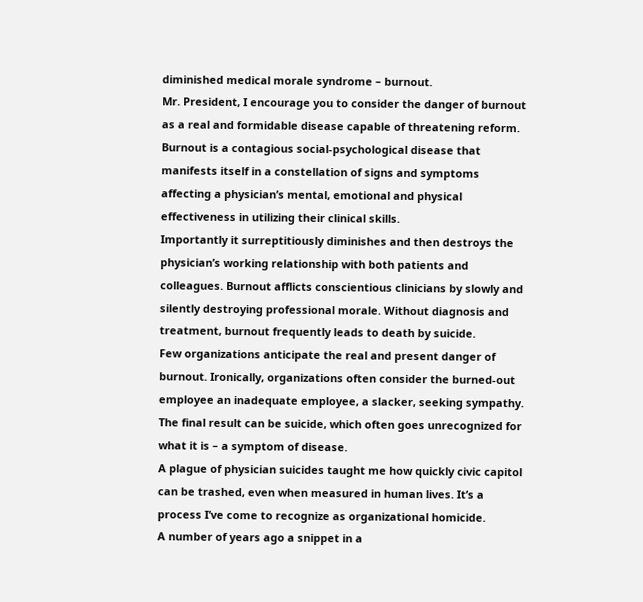diminished medical morale syndrome – burnout.
Mr. President, I encourage you to consider the danger of burnout as a real and formidable disease capable of threatening reform. Burnout is a contagious social-psychological disease that manifests itself in a constellation of signs and symptoms affecting a physician’s mental, emotional and physical effectiveness in utilizing their clinical skills.
Importantly it surreptitiously diminishes and then destroys the physician’s working relationship with both patients and colleagues. Burnout afflicts conscientious clinicians by slowly and silently destroying professional morale. Without diagnosis and treatment, burnout frequently leads to death by suicide.
Few organizations anticipate the real and present danger of burnout. Ironically, organizations often consider the burned-out employee an inadequate employee, a slacker, seeking sympathy. The final result can be suicide, which often goes unrecognized for what it is – a symptom of disease.
A plague of physician suicides taught me how quickly civic capitol can be trashed, even when measured in human lives. It’s a process I’ve come to recognize as organizational homicide.
A number of years ago a snippet in a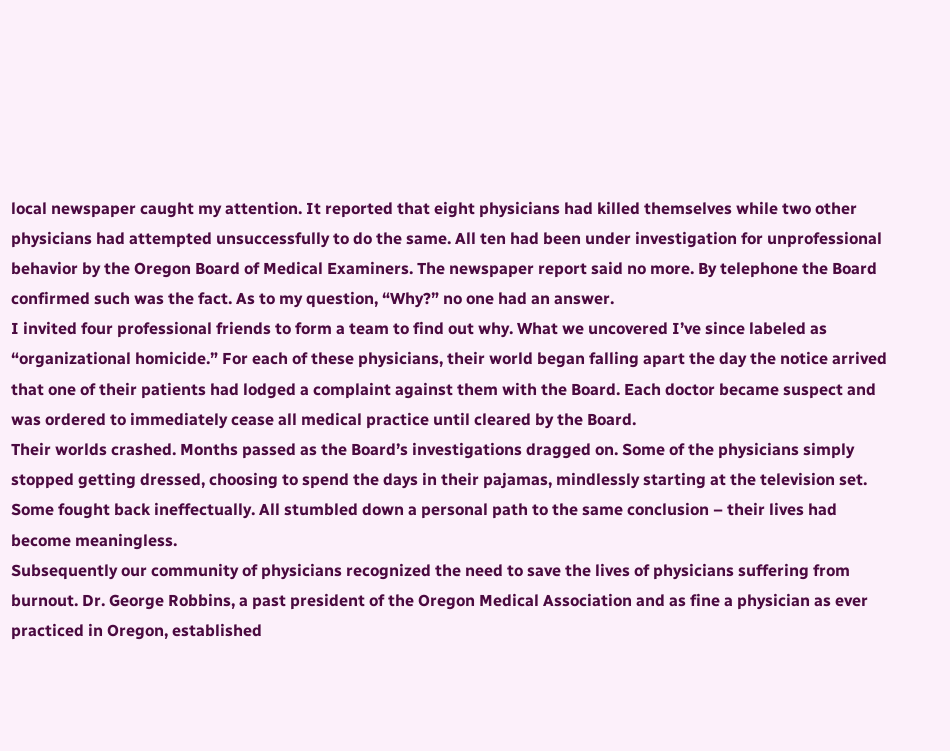local newspaper caught my attention. It reported that eight physicians had killed themselves while two other physicians had attempted unsuccessfully to do the same. All ten had been under investigation for unprofessional behavior by the Oregon Board of Medical Examiners. The newspaper report said no more. By telephone the Board confirmed such was the fact. As to my question, “Why?” no one had an answer.
I invited four professional friends to form a team to find out why. What we uncovered I’ve since labeled as “organizational homicide.” For each of these physicians, their world began falling apart the day the notice arrived that one of their patients had lodged a complaint against them with the Board. Each doctor became suspect and was ordered to immediately cease all medical practice until cleared by the Board.
Their worlds crashed. Months passed as the Board’s investigations dragged on. Some of the physicians simply stopped getting dressed, choosing to spend the days in their pajamas, mindlessly starting at the television set. Some fought back ineffectually. All stumbled down a personal path to the same conclusion – their lives had become meaningless.
Subsequently our community of physicians recognized the need to save the lives of physicians suffering from burnout. Dr. George Robbins, a past president of the Oregon Medical Association and as fine a physician as ever practiced in Oregon, established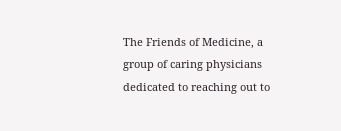The Friends of Medicine, a group of caring physicians dedicated to reaching out to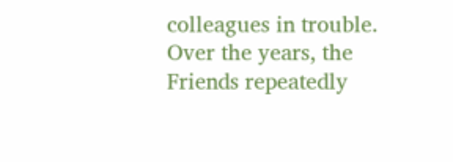colleagues in trouble. Over the years, the Friends repeatedly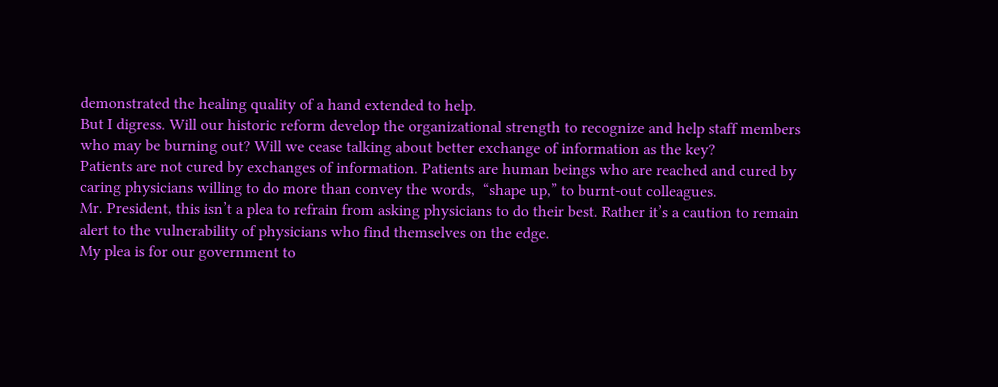demonstrated the healing quality of a hand extended to help.
But I digress. Will our historic reform develop the organizational strength to recognize and help staff members who may be burning out? Will we cease talking about better exchange of information as the key?
Patients are not cured by exchanges of information. Patients are human beings who are reached and cured by caring physicians willing to do more than convey the words,  “shape up,” to burnt-out colleagues.
Mr. President, this isn’t a plea to refrain from asking physicians to do their best. Rather it’s a caution to remain alert to the vulnerability of physicians who find themselves on the edge.
My plea is for our government to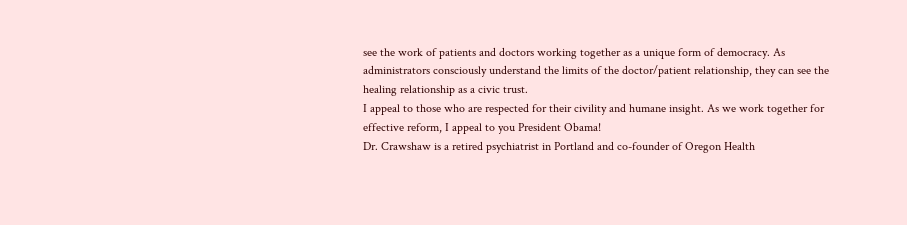see the work of patients and doctors working together as a unique form of democracy. As administrators consciously understand the limits of the doctor/patient relationship, they can see the healing relationship as a civic trust.
I appeal to those who are respected for their civility and humane insight. As we work together for effective reform, I appeal to you President Obama!
Dr. Crawshaw is a retired psychiatrist in Portland and co-founder of Oregon Health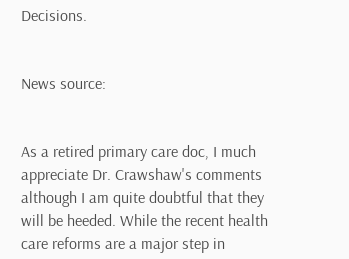Decisions.


News source:


As a retired primary care doc, I much appreciate Dr. Crawshaw's comments although I am quite doubtful that they will be heeded. While the recent health care reforms are a major step in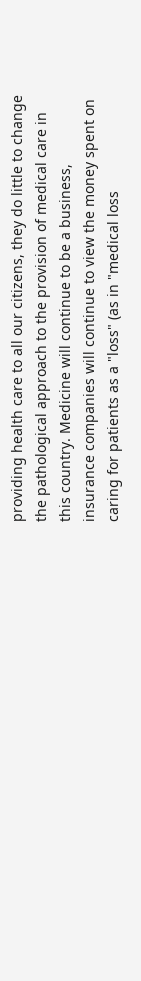providing health care to all our citizens, they do little to change the pathological approach to the provision of medical care in this country. Medicine will continue to be a business, insurance companies will continue to view the money spent on caring for patients as a "loss" (as in "medical loss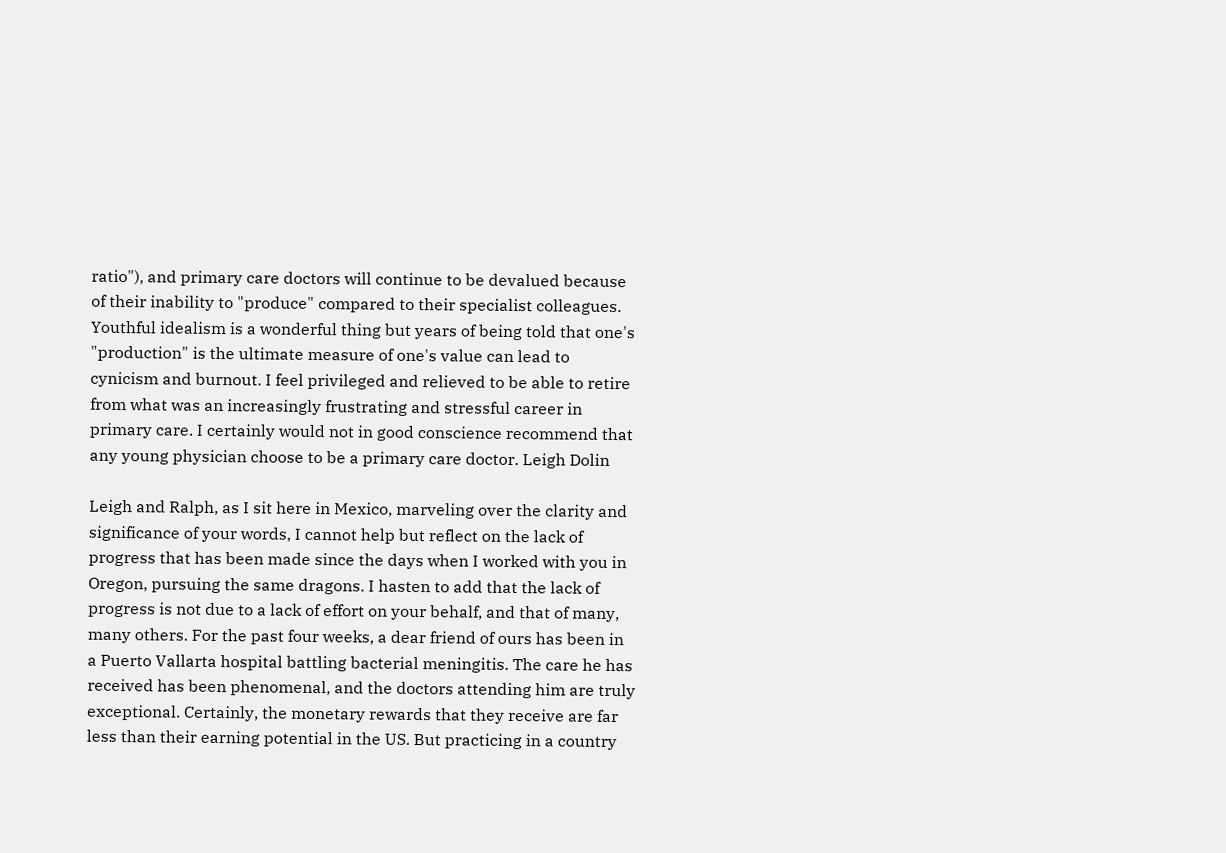ratio"), and primary care doctors will continue to be devalued because of their inability to "produce" compared to their specialist colleagues. Youthful idealism is a wonderful thing but years of being told that one's "production" is the ultimate measure of one's value can lead to cynicism and burnout. I feel privileged and relieved to be able to retire from what was an increasingly frustrating and stressful career in primary care. I certainly would not in good conscience recommend that any young physician choose to be a primary care doctor. Leigh Dolin

Leigh and Ralph, as I sit here in Mexico, marveling over the clarity and significance of your words, I cannot help but reflect on the lack of progress that has been made since the days when I worked with you in Oregon, pursuing the same dragons. I hasten to add that the lack of progress is not due to a lack of effort on your behalf, and that of many, many others. For the past four weeks, a dear friend of ours has been in a Puerto Vallarta hospital battling bacterial meningitis. The care he has received has been phenomenal, and the doctors attending him are truly exceptional. Certainly, the monetary rewards that they receive are far less than their earning potential in the US. But practicing in a country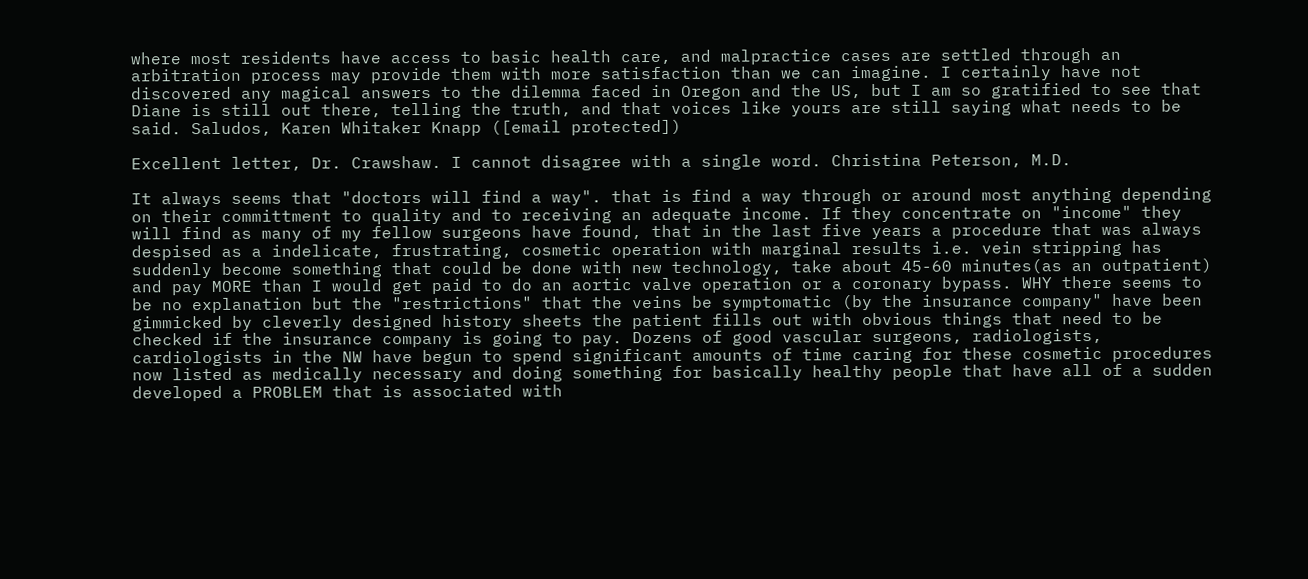where most residents have access to basic health care, and malpractice cases are settled through an arbitration process may provide them with more satisfaction than we can imagine. I certainly have not discovered any magical answers to the dilemma faced in Oregon and the US, but I am so gratified to see that Diane is still out there, telling the truth, and that voices like yours are still saying what needs to be said. Saludos, Karen Whitaker Knapp ([email protected])

Excellent letter, Dr. Crawshaw. I cannot disagree with a single word. Christina Peterson, M.D.

It always seems that "doctors will find a way". that is find a way through or around most anything depending on their committment to quality and to receiving an adequate income. If they concentrate on "income" they will find as many of my fellow surgeons have found, that in the last five years a procedure that was always despised as a indelicate, frustrating, cosmetic operation with marginal results i.e. vein stripping has suddenly become something that could be done with new technology, take about 45-60 minutes(as an outpatient) and pay MORE than I would get paid to do an aortic valve operation or a coronary bypass. WHY there seems to be no explanation but the "restrictions" that the veins be symptomatic (by the insurance company" have been gimmicked by cleverly designed history sheets the patient fills out with obvious things that need to be checked if the insurance company is going to pay. Dozens of good vascular surgeons, radiologists, cardiologists in the NW have begun to spend significant amounts of time caring for these cosmetic procedures now listed as medically necessary and doing something for basically healthy people that have all of a sudden developed a PROBLEM that is associated with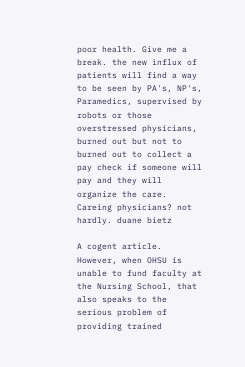poor health. Give me a break. the new influx of patients will find a way to be seen by PA's, NP's, Paramedics, supervised by robots or those overstressed physicians, burned out but not to burned out to collect a pay check if someone will pay and they will organize the care. Careing physicians? not hardly. duane bietz

A cogent article. However, when OHSU is unable to fund faculty at the Nursing School, that also speaks to the serious problem of providing trained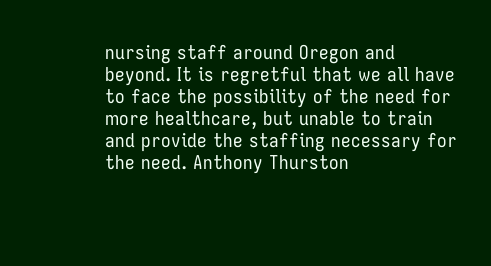nursing staff around Oregon and beyond. It is regretful that we all have to face the possibility of the need for more healthcare, but unable to train and provide the staffing necessary for the need. Anthony Thurston